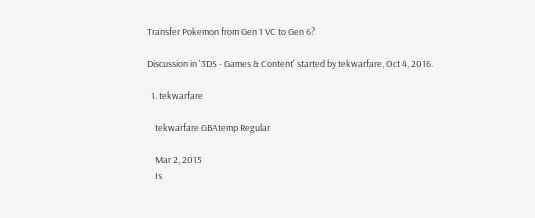Transfer Pokemon from Gen 1 VC to Gen 6?

Discussion in '3DS - Games & Content' started by tekwarfare, Oct 4, 2016.

  1. tekwarfare

    tekwarfare GBAtemp Regular

    Mar 2, 2015
    Is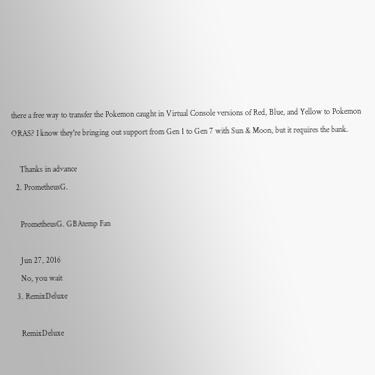there a free way to transfer the Pokemon caught in Virtual Console versions of Red, Blue, and Yellow to Pokemon ORAS? I know they're bringing out support from Gen 1 to Gen 7 with Sun & Moon, but it requires the bank.

    Thanks in advance
  2. PrometheusG.

    PrometheusG. GBAtemp Fan

    Jun 27, 2016
    No, you wait
  3. RemixDeluxe

    RemixDeluxe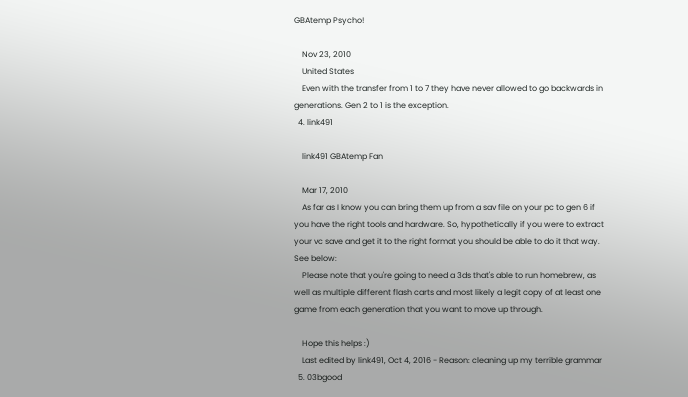GBAtemp Psycho!

    Nov 23, 2010
    United States
    Even with the transfer from 1 to 7 they have never allowed to go backwards in generations. Gen 2 to 1 is the exception.
  4. link491

    link491 GBAtemp Fan

    Mar 17, 2010
    As far as I know you can bring them up from a sav file on your pc to gen 6 if you have the right tools and hardware. So, hypothetically if you were to extract your vc save and get it to the right format you should be able to do it that way. See below:
    Please note that you're going to need a 3ds that's able to run homebrew, as well as multiple different flash carts and most likely a legit copy of at least one game from each generation that you want to move up through.

    Hope this helps :)
    Last edited by link491, Oct 4, 2016 - Reason: cleaning up my terrible grammar
  5. 03bgood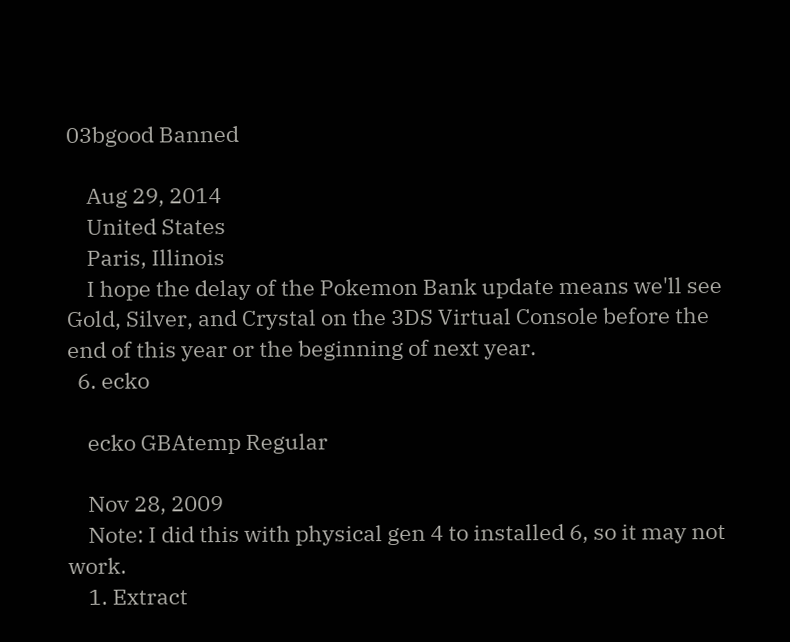03bgood Banned

    Aug 29, 2014
    United States
    Paris, Illinois
    I hope the delay of the Pokemon Bank update means we'll see Gold, Silver, and Crystal on the 3DS Virtual Console before the end of this year or the beginning of next year.
  6. ecko

    ecko GBAtemp Regular

    Nov 28, 2009
    Note: I did this with physical gen 4 to installed 6, so it may not work.
    1. Extract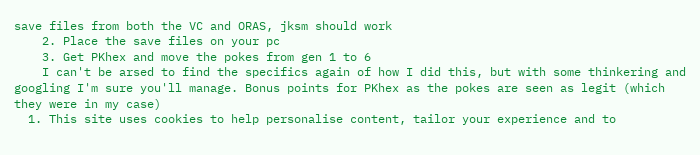save files from both the VC and ORAS, jksm should work
    2. Place the save files on your pc
    3. Get PKhex and move the pokes from gen 1 to 6
    I can't be arsed to find the specifics again of how I did this, but with some thinkering and googling I'm sure you'll manage. Bonus points for PKhex as the pokes are seen as legit (which they were in my case)
  1. This site uses cookies to help personalise content, tailor your experience and to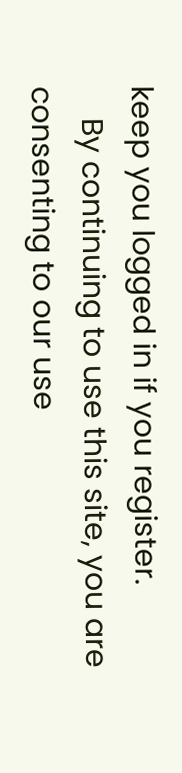keep you logged in if you register.
    By continuing to use this site, you are consenting to our use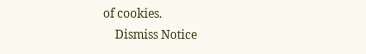of cookies.
    Dismiss Notice